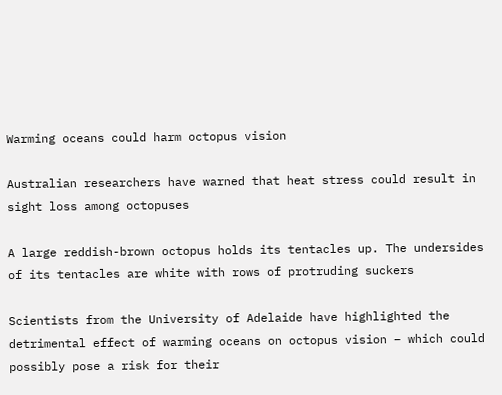Warming oceans could harm octopus vision

Australian researchers have warned that heat stress could result in sight loss among octopuses

A large reddish-brown octopus holds its tentacles up. The undersides of its tentacles are white with rows of protruding suckers

Scientists from the University of Adelaide have highlighted the detrimental effect of warming oceans on octopus vision – which could possibly pose a risk for their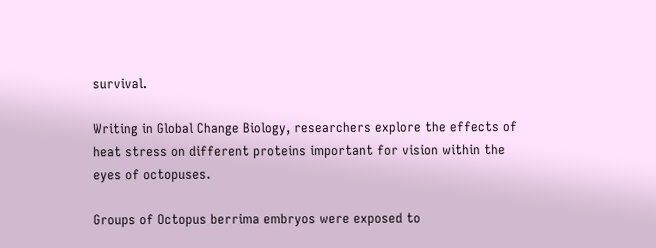survival.

Writing in Global Change Biology, researchers explore the effects of heat stress on different proteins important for vision within the eyes of octopuses.

Groups of Octopus berrima embryos were exposed to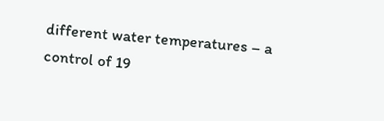different water temperatures – a control of 19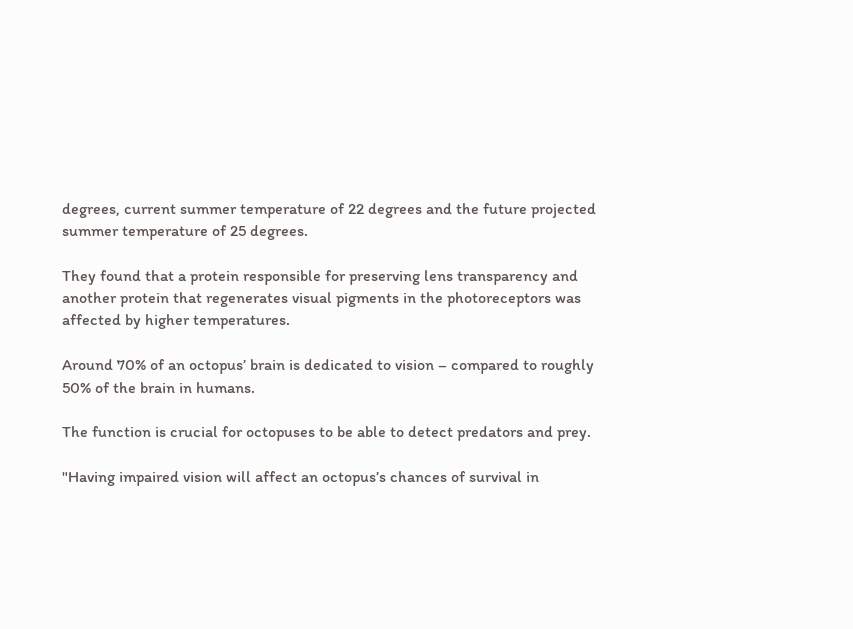degrees, current summer temperature of 22 degrees and the future projected summer temperature of 25 degrees.

They found that a protein responsible for preserving lens transparency and another protein that regenerates visual pigments in the photoreceptors was affected by higher temperatures.

Around 70% of an octopus’ brain is dedicated to vision – compared to roughly 50% of the brain in humans.

The function is crucial for octopuses to be able to detect predators and prey.

"Having impaired vision will affect an octopus’s chances of survival in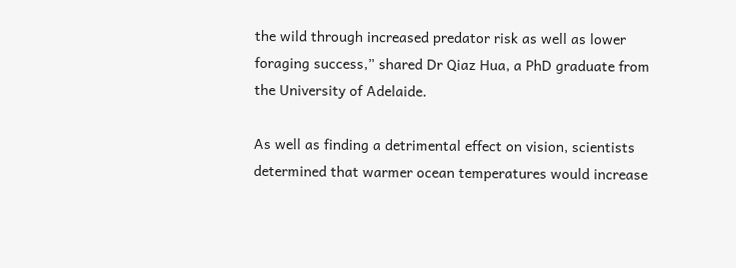the wild through increased predator risk as well as lower foraging success,” shared Dr Qiaz Hua, a PhD graduate from the University of Adelaide.

As well as finding a detrimental effect on vision, scientists determined that warmer ocean temperatures would increase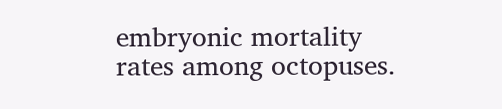embryonic mortality rates among octopuses.